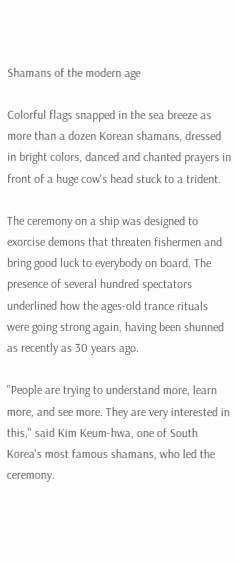Shamans of the modern age

Colorful flags snapped in the sea breeze as more than a dozen Korean shamans, dressed in bright colors, danced and chanted prayers in front of a huge cow's head stuck to a trident.

The ceremony on a ship was designed to exorcise demons that threaten fishermen and bring good luck to everybody on board. The presence of several hundred spectators underlined how the ages-old trance rituals were going strong again, having been shunned as recently as 30 years ago.

"People are trying to understand more, learn more, and see more. They are very interested in this," said Kim Keum-hwa, one of South Korea's most famous shamans, who led the ceremony.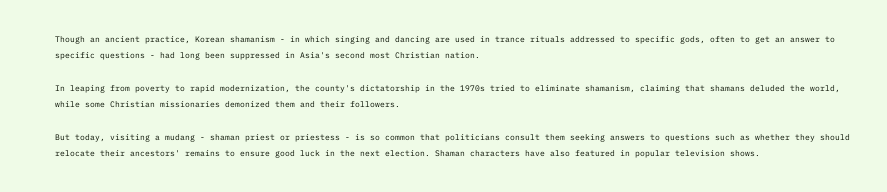Though an ancient practice, Korean shamanism - in which singing and dancing are used in trance rituals addressed to specific gods, often to get an answer to specific questions - had long been suppressed in Asia's second most Christian nation.

In leaping from poverty to rapid modernization, the county's dictatorship in the 1970s tried to eliminate shamanism, claiming that shamans deluded the world, while some Christian missionaries demonized them and their followers.

But today, visiting a mudang - shaman priest or priestess - is so common that politicians consult them seeking answers to questions such as whether they should relocate their ancestors' remains to ensure good luck in the next election. Shaman characters have also featured in popular television shows.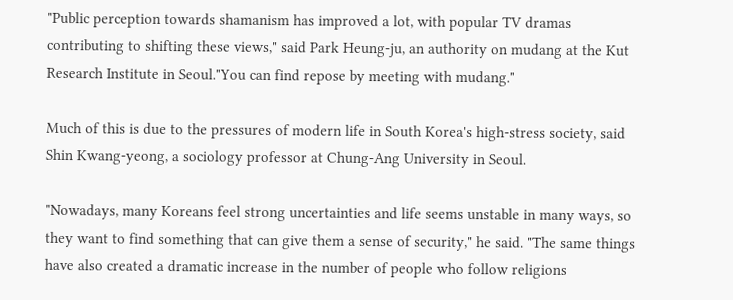"Public perception towards shamanism has improved a lot, with popular TV dramas contributing to shifting these views," said Park Heung-ju, an authority on mudang at the Kut Research Institute in Seoul."You can find repose by meeting with mudang."

Much of this is due to the pressures of modern life in South Korea's high-stress society, said Shin Kwang-yeong, a sociology professor at Chung-Ang University in Seoul.

"Nowadays, many Koreans feel strong uncertainties and life seems unstable in many ways, so they want to find something that can give them a sense of security," he said. "The same things have also created a dramatic increase in the number of people who follow religions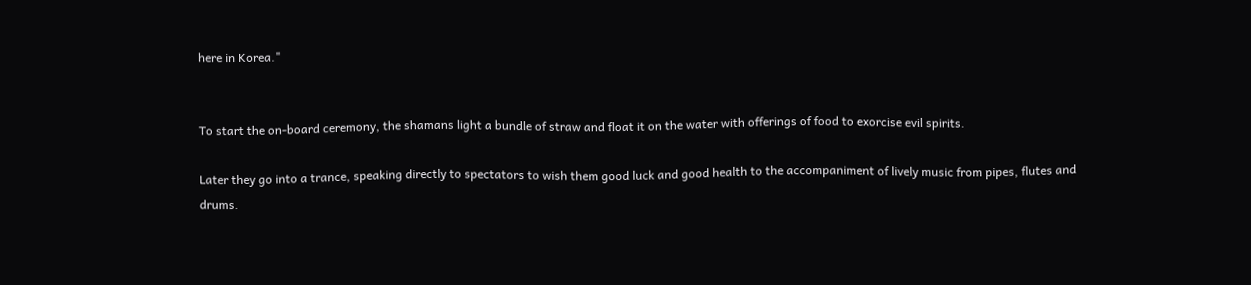here in Korea."


To start the on-board ceremony, the shamans light a bundle of straw and float it on the water with offerings of food to exorcise evil spirits.

Later they go into a trance, speaking directly to spectators to wish them good luck and good health to the accompaniment of lively music from pipes, flutes and drums.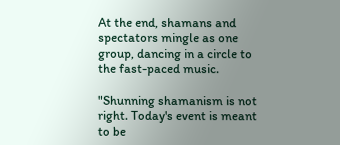At the end, shamans and spectators mingle as one group, dancing in a circle to the fast-paced music.

"Shunning shamanism is not right. Today's event is meant to be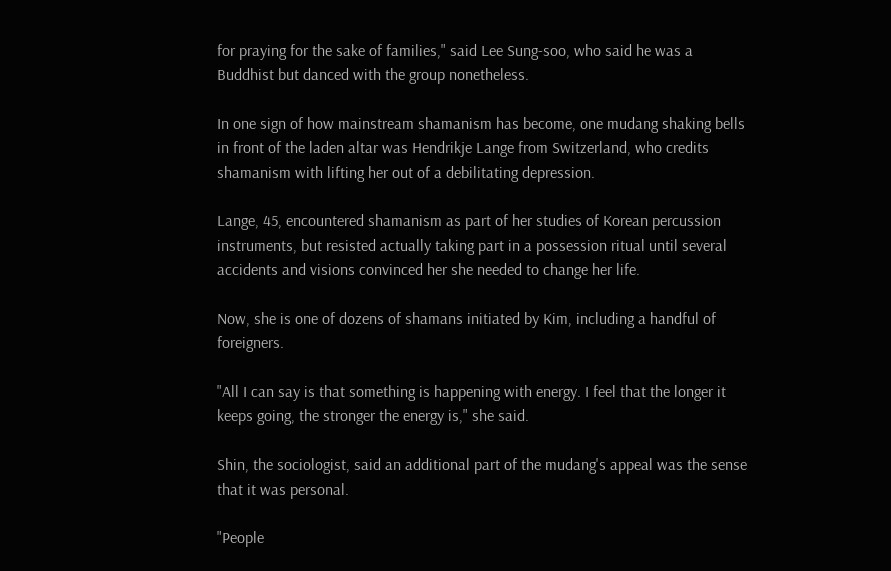for praying for the sake of families," said Lee Sung-soo, who said he was a Buddhist but danced with the group nonetheless.

In one sign of how mainstream shamanism has become, one mudang shaking bells in front of the laden altar was Hendrikje Lange from Switzerland, who credits shamanism with lifting her out of a debilitating depression.

Lange, 45, encountered shamanism as part of her studies of Korean percussion instruments, but resisted actually taking part in a possession ritual until several accidents and visions convinced her she needed to change her life.

Now, she is one of dozens of shamans initiated by Kim, including a handful of foreigners.

"All I can say is that something is happening with energy. I feel that the longer it keeps going, the stronger the energy is," she said.

Shin, the sociologist, said an additional part of the mudang's appeal was the sense that it was personal.

"People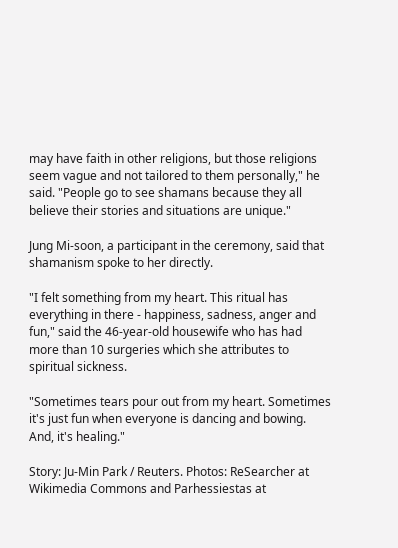may have faith in other religions, but those religions seem vague and not tailored to them personally," he said. "People go to see shamans because they all believe their stories and situations are unique."

Jung Mi-soon, a participant in the ceremony, said that shamanism spoke to her directly.

"I felt something from my heart. This ritual has everything in there - happiness, sadness, anger and fun," said the 46-year-old housewife who has had more than 10 surgeries which she attributes to spiritual sickness.

"Sometimes tears pour out from my heart. Sometimes it's just fun when everyone is dancing and bowing. And, it's healing."

Story: Ju-Min Park / Reuters. Photos: ReSearcher at Wikimedia Commons and Parhessiestas at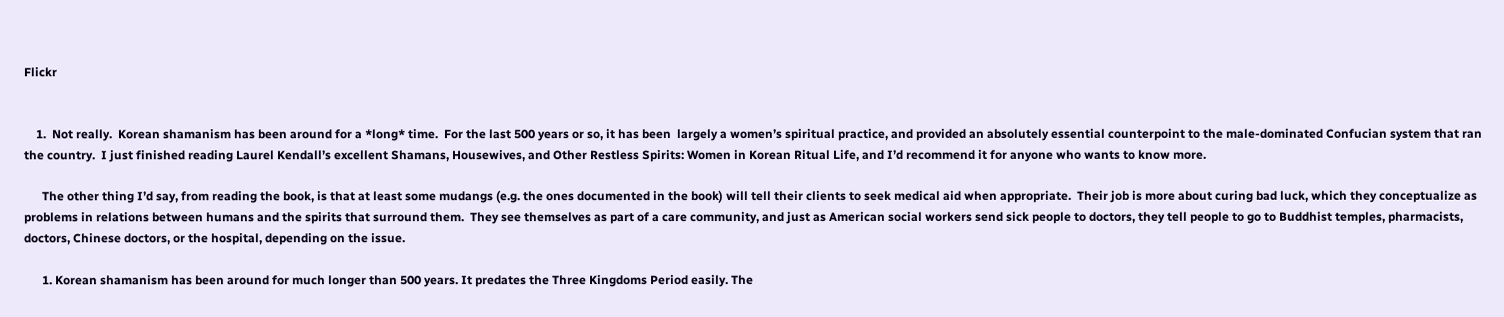Flickr


    1.  Not really.  Korean shamanism has been around for a *long* time.  For the last 500 years or so, it has been  largely a women’s spiritual practice, and provided an absolutely essential counterpoint to the male-dominated Confucian system that ran the country.  I just finished reading Laurel Kendall’s excellent Shamans, Housewives, and Other Restless Spirits: Women in Korean Ritual Life, and I’d recommend it for anyone who wants to know more.

      The other thing I’d say, from reading the book, is that at least some mudangs (e.g. the ones documented in the book) will tell their clients to seek medical aid when appropriate.  Their job is more about curing bad luck, which they conceptualize as  problems in relations between humans and the spirits that surround them.  They see themselves as part of a care community, and just as American social workers send sick people to doctors, they tell people to go to Buddhist temples, pharmacists, doctors, Chinese doctors, or the hospital, depending on the issue.

      1. Korean shamanism has been around for much longer than 500 years. It predates the Three Kingdoms Period easily. The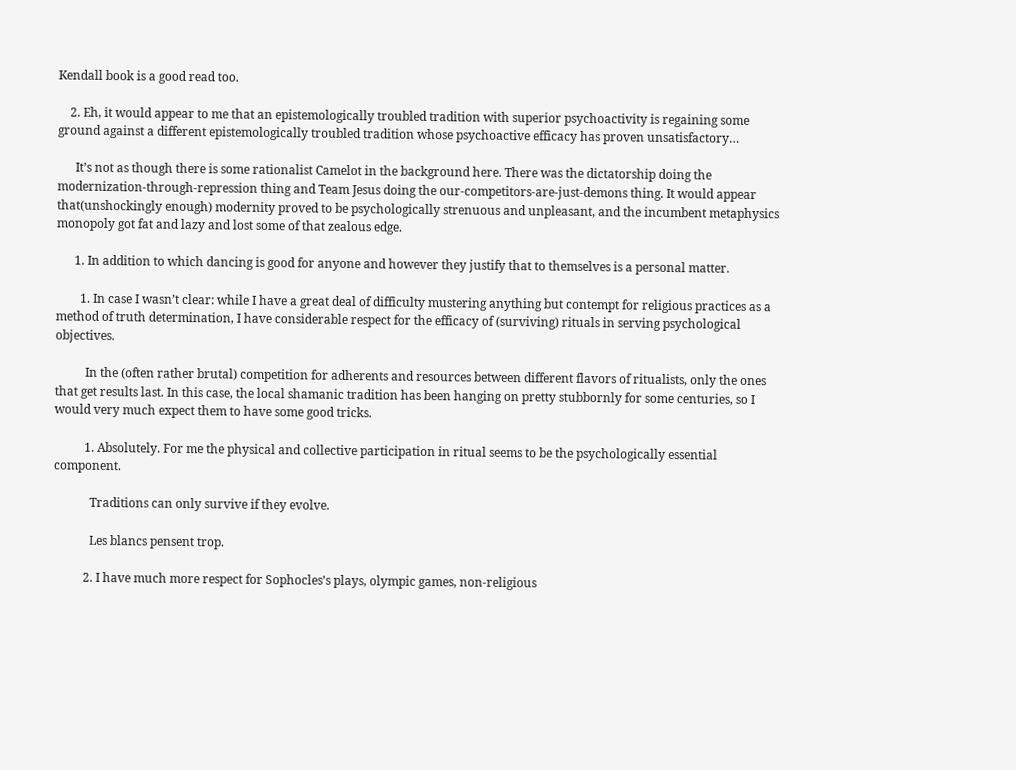Kendall book is a good read too.

    2. Eh, it would appear to me that an epistemologically troubled tradition with superior psychoactivity is regaining some ground against a different epistemologically troubled tradition whose psychoactive efficacy has proven unsatisfactory…

      It’s not as though there is some rationalist Camelot in the background here. There was the dictatorship doing the modernization-through-repression thing and Team Jesus doing the our-competitors-are-just-demons thing. It would appear that(unshockingly enough) modernity proved to be psychologically strenuous and unpleasant, and the incumbent metaphysics monopoly got fat and lazy and lost some of that zealous edge.

      1. In addition to which dancing is good for anyone and however they justify that to themselves is a personal matter.

        1. In case I wasn’t clear: while I have a great deal of difficulty mustering anything but contempt for religious practices as a method of truth determination, I have considerable respect for the efficacy of (surviving) rituals in serving psychological objectives.

          In the (often rather brutal) competition for adherents and resources between different flavors of ritualists, only the ones that get results last. In this case, the local shamanic tradition has been hanging on pretty stubbornly for some centuries, so I would very much expect them to have some good tricks.

          1. Absolutely. For me the physical and collective participation in ritual seems to be the psychologically essential component.

            Traditions can only survive if they evolve.

            Les blancs pensent trop.

          2. I have much more respect for Sophocles’s plays, olympic games, non-religious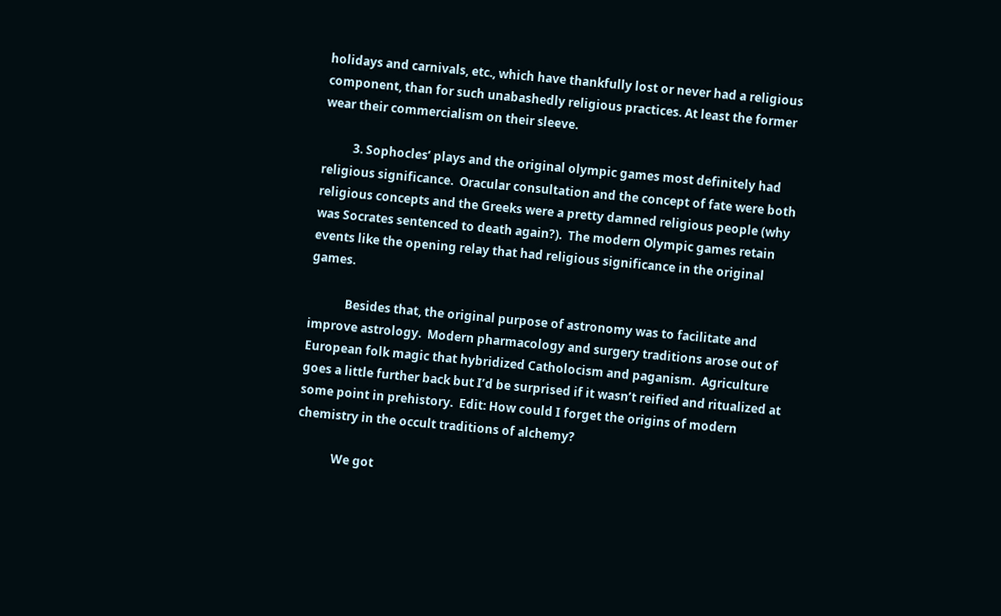holidays and carnivals, etc., which have thankfully lost or never had a religious component, than for such unabashedly religious practices. At least the former wear their commercialism on their sleeve.

          3. Sophocles’ plays and the original olympic games most definitely had religious significance.  Oracular consultation and the concept of fate were both religious concepts and the Greeks were a pretty damned religious people (why was Socrates sentenced to death again?).  The modern Olympic games retain events like the opening relay that had religious significance in the original games.

            Besides that, the original purpose of astronomy was to facilitate and improve astrology.  Modern pharmacology and surgery traditions arose out of European folk magic that hybridized Catholocism and paganism.  Agriculture goes a little further back but I’d be surprised if it wasn’t reified and ritualized at some point in prehistory.  Edit: How could I forget the origins of modern chemistry in the occult traditions of alchemy?

            We got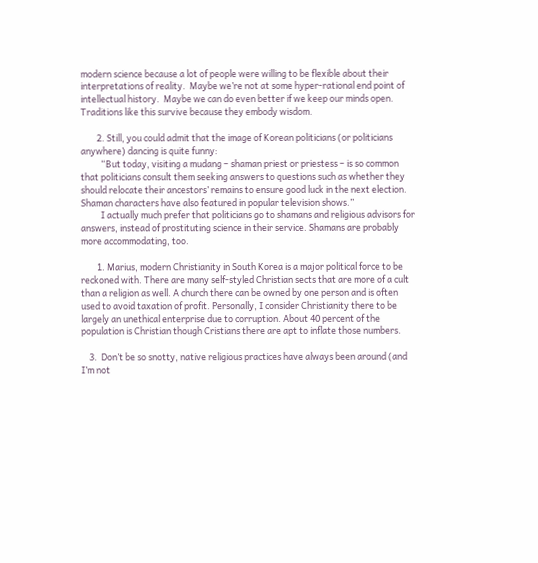modern science because a lot of people were willing to be flexible about their interpretations of reality.  Maybe we’re not at some hyper-rational end point of intellectual history.  Maybe we can do even better if we keep our minds open.  Traditions like this survive because they embody wisdom.

        2. Still, you could admit that the image of Korean politicians (or politicians anywhere) dancing is quite funny:
          “But today, visiting a mudang – shaman priest or priestess – is so common that politicians consult them seeking answers to questions such as whether they should relocate their ancestors’ remains to ensure good luck in the next election. Shaman characters have also featured in popular television shows.”
          I actually much prefer that politicians go to shamans and religious advisors for answers, instead of prostituting science in their service. Shamans are probably more accommodating, too.

        1. Marius, modern Christianity in South Korea is a major political force to be reckoned with. There are many self-styled Christian sects that are more of a cult than a religion as well. A church there can be owned by one person and is often used to avoid taxation of profit. Personally, I consider Christianity there to be largely an unethical enterprise due to corruption. About 40 percent of the population is Christian though Cristians there are apt to inflate those numbers.

    3.  Don’t be so snotty, native religious practices have always been around (and I’m not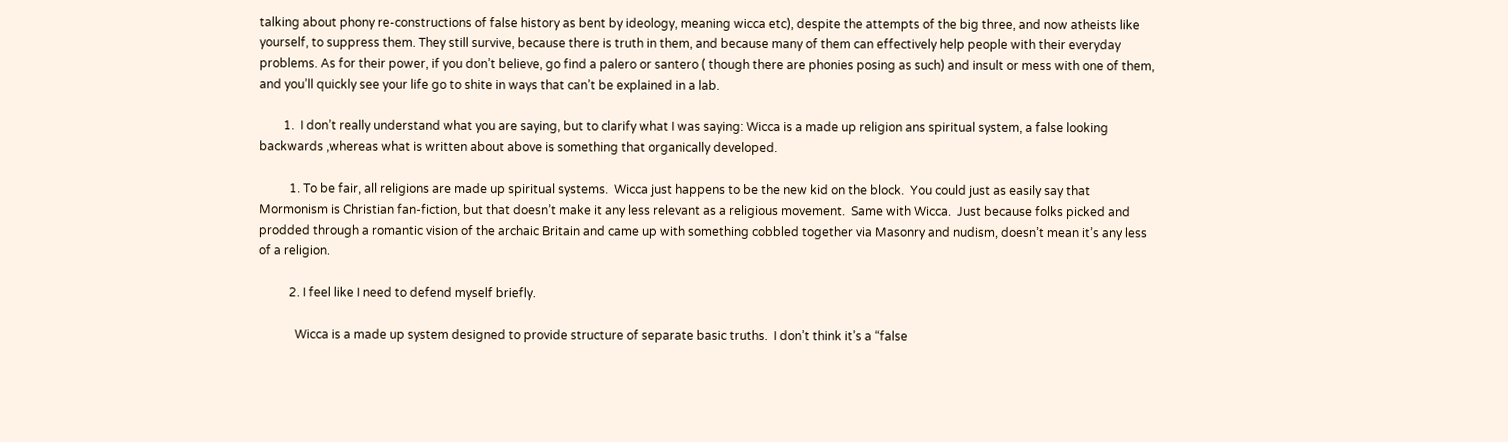talking about phony re-constructions of false history as bent by ideology, meaning wicca etc), despite the attempts of the big three, and now atheists like yourself, to suppress them. They still survive, because there is truth in them, and because many of them can effectively help people with their everyday problems. As for their power, if you don’t believe, go find a palero or santero ( though there are phonies posing as such) and insult or mess with one of them, and you’ll quickly see your life go to shite in ways that can’t be explained in a lab.

        1.  I don’t really understand what you are saying, but to clarify what I was saying: Wicca is a made up religion ans spiritual system, a false looking backwards ,whereas what is written about above is something that organically developed.

          1. To be fair, all religions are made up spiritual systems.  Wicca just happens to be the new kid on the block.  You could just as easily say that Mormonism is Christian fan-fiction, but that doesn’t make it any less relevant as a religious movement.  Same with Wicca.  Just because folks picked and prodded through a romantic vision of the archaic Britain and came up with something cobbled together via Masonry and nudism, doesn’t mean it’s any less of a religion.

          2. I feel like I need to defend myself briefly.

            Wicca is a made up system designed to provide structure of separate basic truths.  I don’t think it’s a “false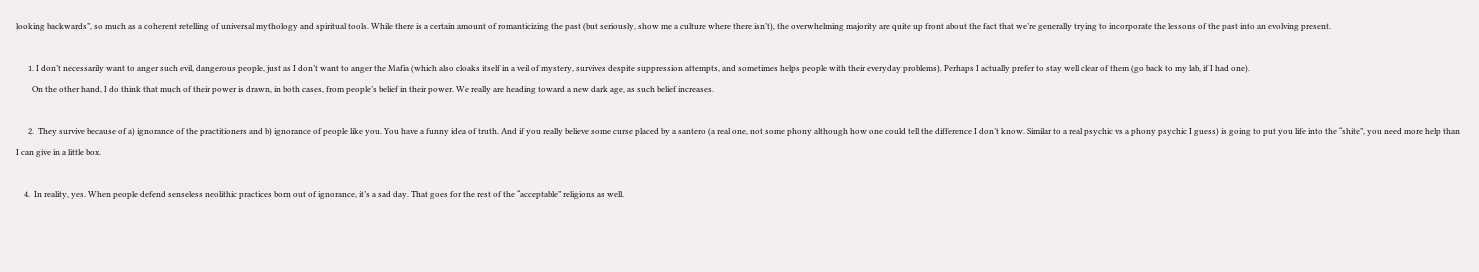looking backwards”, so much as a coherent retelling of universal mythology and spiritual tools. While there is a certain amount of romanticizing the past (but seriously, show me a culture where there isn’t), the overwhelming majority are quite up front about the fact that we’re generally trying to incorporate the lessons of the past into an evolving present.

      1. I don’t necessarily want to anger such evil, dangerous people, just as I don’t want to anger the Mafia (which also cloaks itself in a veil of mystery, survives despite suppression attempts, and sometimes helps people with their everyday problems). Perhaps I actually prefer to stay well clear of them (go back to my lab, if I had one).
        On the other hand, I do think that much of their power is drawn, in both cases, from people’s belief in their power. We really are heading toward a new dark age, as such belief increases.

      2.  They survive because of a) ignorance of the practitioners and b) ignorance of people like you. You have a funny idea of truth. And if you really believe some curse placed by a santero (a real one, not some phony although how one could tell the difference I don’t know. Similar to a real psychic vs a phony psychic I guess) is going to put you life into the “shite”, you need more help than I can give in a little box.

    4.  In reality, yes. When people defend senseless neolithic practices born out of ignorance, it’s a sad day. That goes for the rest of the “acceptable” religions as well.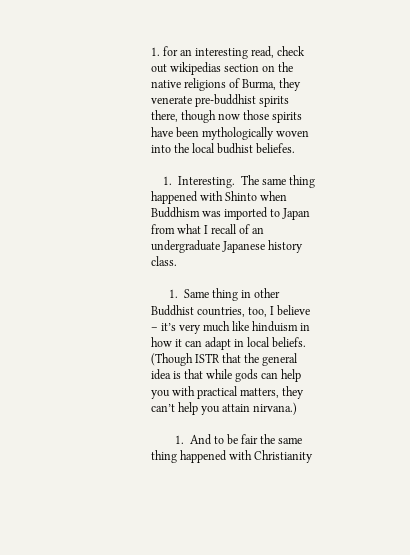1. for an interesting read, check out wikipedias section on the native religions of Burma, they venerate pre-buddhist spirits there, though now those spirits have been mythologically woven into the local budhist beliefes.

    1.  Interesting.  The same thing happened with Shinto when Buddhism was imported to Japan from what I recall of an undergraduate Japanese history class.

      1.  Same thing in other Buddhist countries, too, I believe – it’s very much like hinduism in how it can adapt in local beliefs. (Though ISTR that the general idea is that while gods can help you with practical matters, they can’t help you attain nirvana.)

        1.  And to be fair the same thing happened with Christianity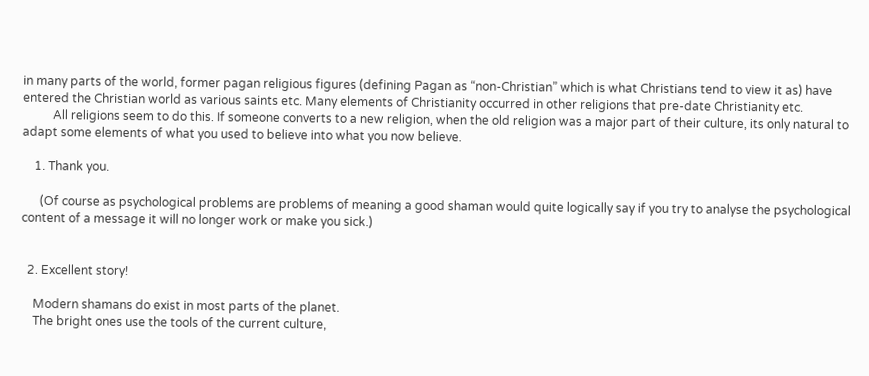in many parts of the world, former pagan religious figures (defining Pagan as “non-Christian” which is what Christians tend to view it as) have entered the Christian world as various saints etc. Many elements of Christianity occurred in other religions that pre-date Christianity etc.
          All religions seem to do this. If someone converts to a new religion, when the old religion was a major part of their culture, its only natural to adapt some elements of what you used to believe into what you now believe.

    1. Thank you.

      (Of course as psychological problems are problems of meaning a good shaman would quite logically say if you try to analyse the psychological content of a message it will no longer work or make you sick.)


  2. Excellent story!

    Modern shamans do exist in most parts of the planet.
    The bright ones use the tools of the current culture,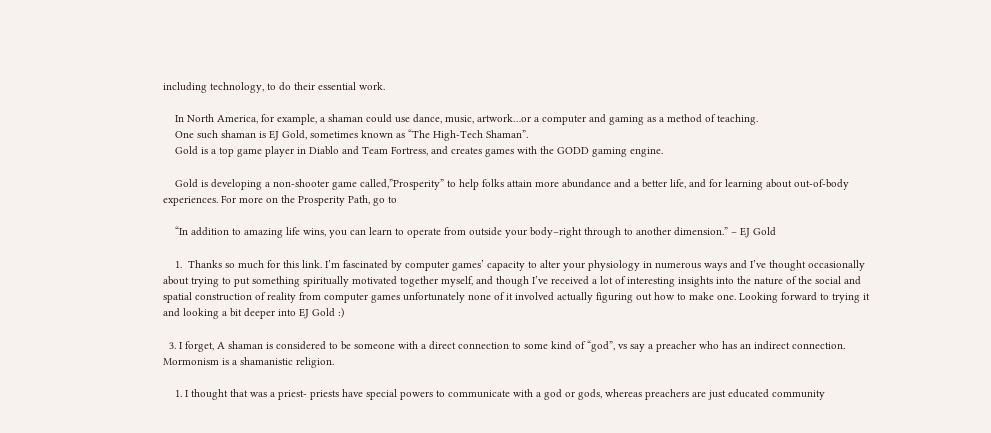including technology, to do their essential work.

    In North America, for example, a shaman could use dance, music, artwork…or a computer and gaming as a method of teaching.
    One such shaman is EJ Gold, sometimes known as “The High-Tech Shaman”.
    Gold is a top game player in Diablo and Team Fortress, and creates games with the GODD gaming engine.

    Gold is developing a non-shooter game called,”Prosperity” to help folks attain more abundance and a better life, and for learning about out-of-body experiences. For more on the Prosperity Path, go to

    “In addition to amazing life wins, you can learn to operate from outside your body–right through to another dimension.” – EJ Gold

    1.  Thanks so much for this link. I’m fascinated by computer games’ capacity to alter your physiology in numerous ways and I’ve thought occasionally about trying to put something spiritually motivated together myself, and though I’ve received a lot of interesting insights into the nature of the social and spatial construction of reality from computer games unfortunately none of it involved actually figuring out how to make one. Looking forward to trying it and looking a bit deeper into EJ Gold :)

  3. I forget, A shaman is considered to be someone with a direct connection to some kind of “god”, vs say a preacher who has an indirect connection. Mormonism is a shamanistic religion.

    1. I thought that was a priest- priests have special powers to communicate with a god or gods, whereas preachers are just educated community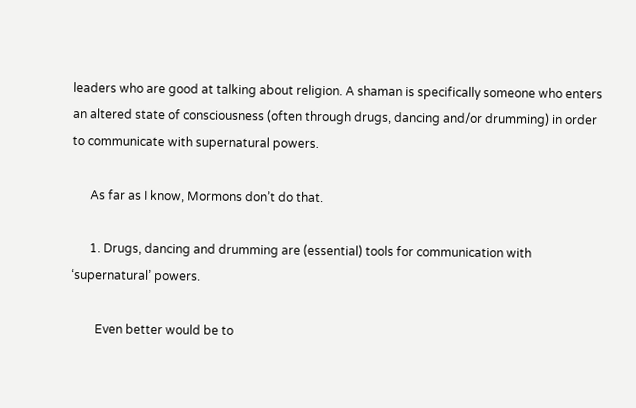leaders who are good at talking about religion. A shaman is specifically someone who enters an altered state of consciousness (often through drugs, dancing and/or drumming) in order to communicate with supernatural powers.

      As far as I know, Mormons don’t do that.

      1. Drugs, dancing and drumming are (essential) tools for communication with ‘supernatural’ powers.

        Even better would be to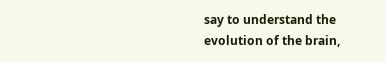say to understand the evolution of the brain,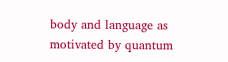body and language as motivated by quantum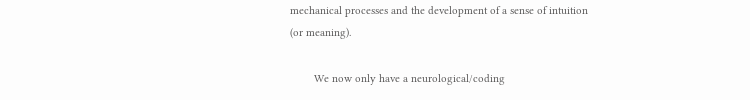mechanical processes and the development of a sense of intuition (or meaning).

        We now only have a neurological/coding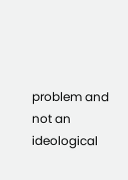problem and not an ideological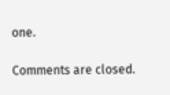one.

Comments are closed.